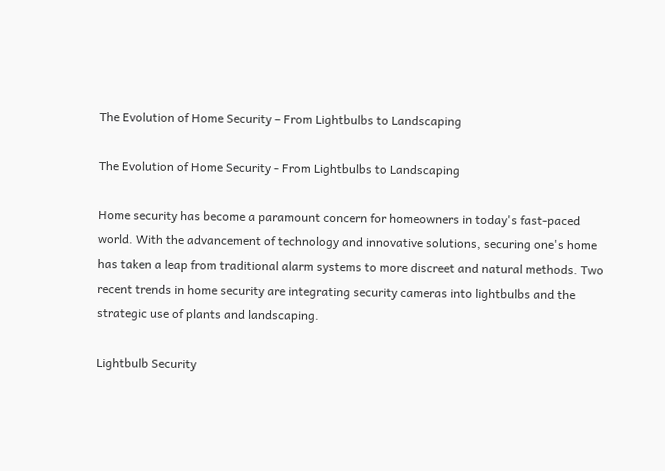The Evolution of Home Security – From Lightbulbs to Landscaping

The Evolution of Home Security - From Lightbulbs to Landscaping

Home security has become a paramount concern for homeowners in today's fast-paced world. With the advancement of technology and innovative solutions, securing one's home has taken a leap from traditional alarm systems to more discreet and natural methods. Two recent trends in home security are integrating security cameras into lightbulbs and the strategic use of plants and landscaping.

Lightbulb Security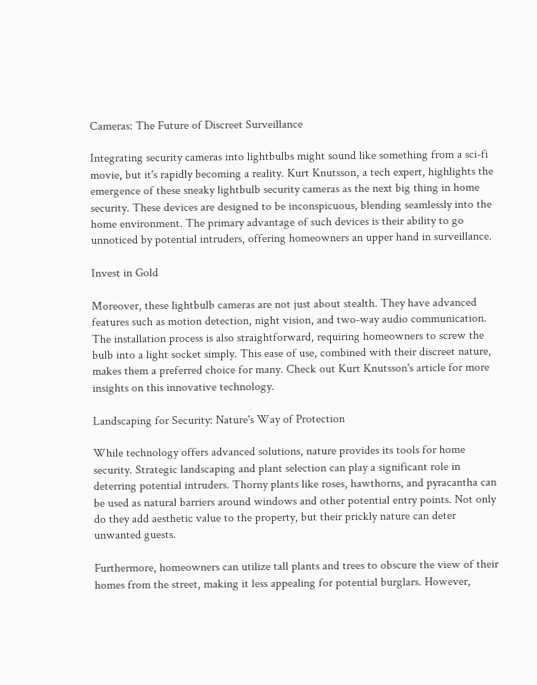Cameras: The Future of Discreet Surveillance

Integrating security cameras into lightbulbs might sound like something from a sci-fi movie, but it's rapidly becoming a reality. Kurt Knutsson, a tech expert, highlights the emergence of these sneaky lightbulb security cameras as the next big thing in home security. These devices are designed to be inconspicuous, blending seamlessly into the home environment. The primary advantage of such devices is their ability to go unnoticed by potential intruders, offering homeowners an upper hand in surveillance.

Invest in Gold

Moreover, these lightbulb cameras are not just about stealth. They have advanced features such as motion detection, night vision, and two-way audio communication. The installation process is also straightforward, requiring homeowners to screw the bulb into a light socket simply. This ease of use, combined with their discreet nature, makes them a preferred choice for many. Check out Kurt Knutsson's article for more insights on this innovative technology.

Landscaping for Security: Nature's Way of Protection

While technology offers advanced solutions, nature provides its tools for home security. Strategic landscaping and plant selection can play a significant role in deterring potential intruders. Thorny plants like roses, hawthorns, and pyracantha can be used as natural barriers around windows and other potential entry points. Not only do they add aesthetic value to the property, but their prickly nature can deter unwanted guests.

Furthermore, homeowners can utilize tall plants and trees to obscure the view of their homes from the street, making it less appealing for potential burglars. However,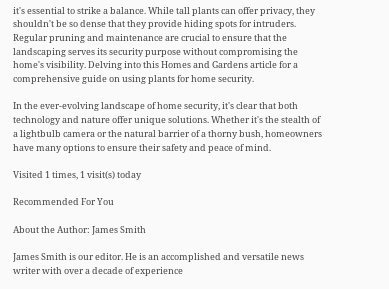it's essential to strike a balance. While tall plants can offer privacy, they shouldn't be so dense that they provide hiding spots for intruders. Regular pruning and maintenance are crucial to ensure that the landscaping serves its security purpose without compromising the home's visibility. Delving into this Homes and Gardens article for a comprehensive guide on using plants for home security.

In the ever-evolving landscape of home security, it's clear that both technology and nature offer unique solutions. Whether it's the stealth of a lightbulb camera or the natural barrier of a thorny bush, homeowners have many options to ensure their safety and peace of mind.

Visited 1 times, 1 visit(s) today

Recommended For You

About the Author: James Smith

James Smith is our editor. He is an accomplished and versatile news writer with over a decade of experience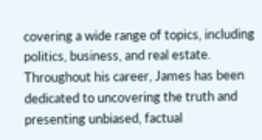covering a wide range of topics, including politics, business, and real estate. Throughout his career, James has been dedicated to uncovering the truth and presenting unbiased, factual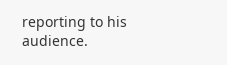reporting to his audience.